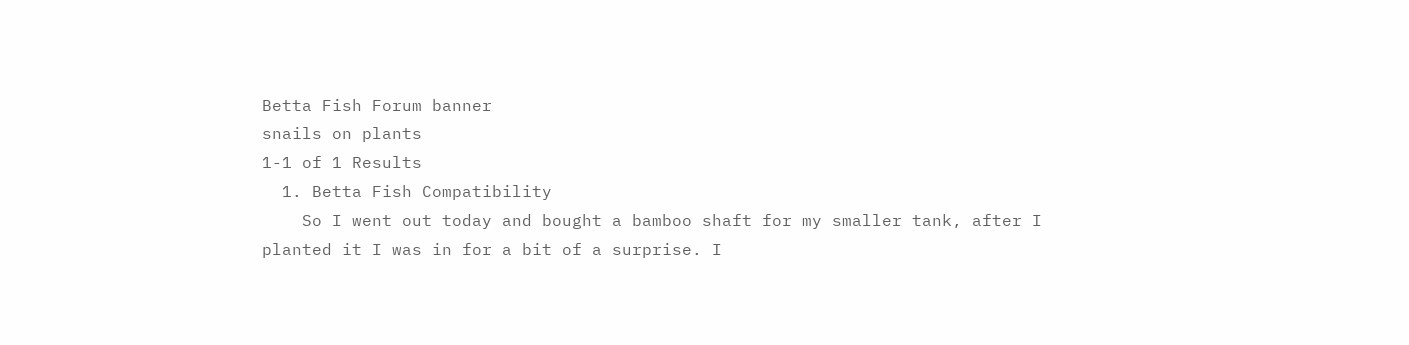Betta Fish Forum banner
snails on plants
1-1 of 1 Results
  1. Betta Fish Compatibility
    So I went out today and bought a bamboo shaft for my smaller tank, after I planted it I was in for a bit of a surprise. I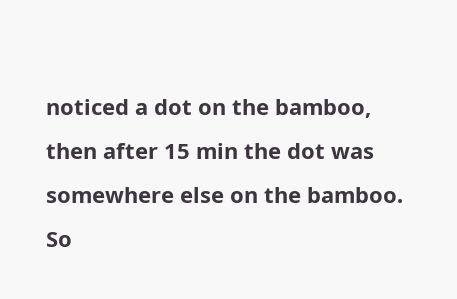noticed a dot on the bamboo, then after 15 min the dot was somewhere else on the bamboo. So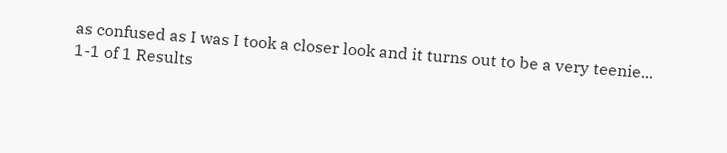as confused as I was I took a closer look and it turns out to be a very teenie...
1-1 of 1 Results